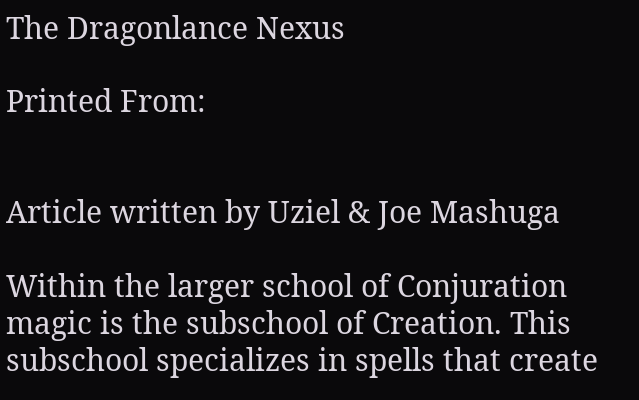The Dragonlance Nexus

Printed From:


Article written by Uziel & Joe Mashuga

Within the larger school of Conjuration magic is the subschool of Creation. This subschool specializes in spells that create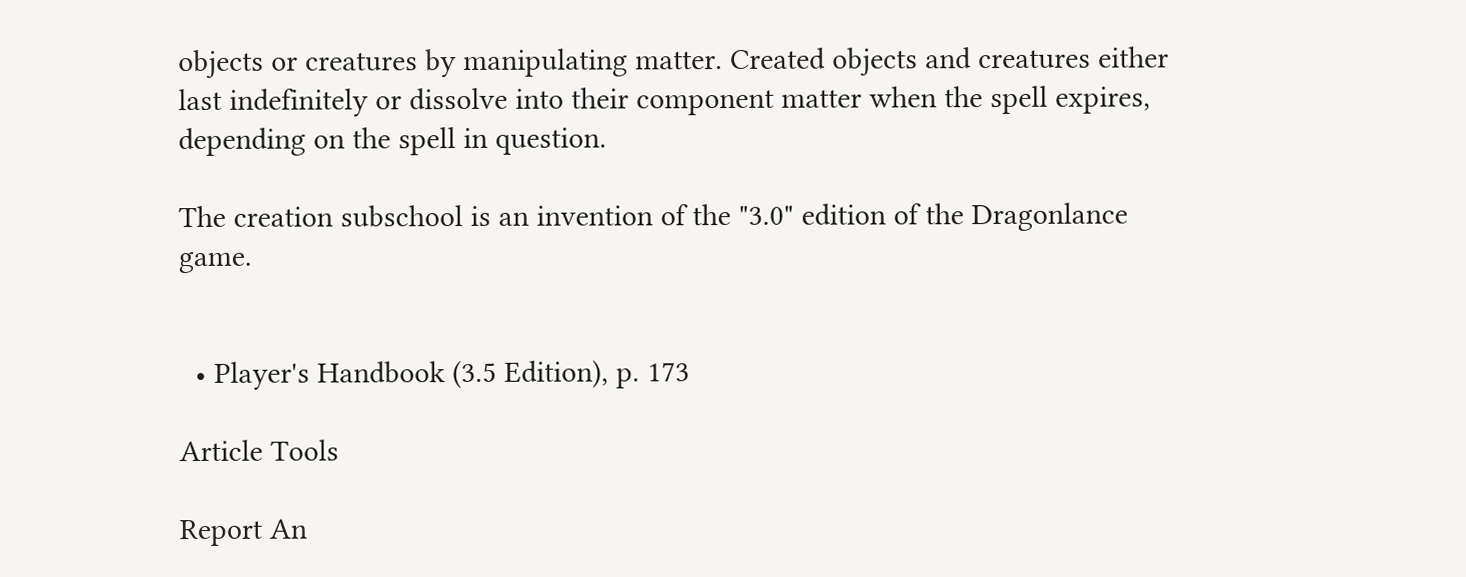objects or creatures by manipulating matter. Created objects and creatures either last indefinitely or dissolve into their component matter when the spell expires, depending on the spell in question.

The creation subschool is an invention of the "3.0" edition of the Dragonlance game.


  • Player's Handbook (3.5 Edition), p. 173

Article Tools

Report An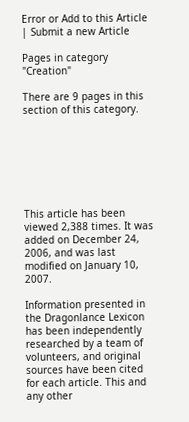Error or Add to this Article | Submit a new Article

Pages in category "Creation"

There are 9 pages in this section of this category.







This article has been viewed 2,388 times. It was added on December 24, 2006, and was last modified on January 10, 2007.

Information presented in the Dragonlance Lexicon has been independently researched by a team of volunteers, and original sources have been cited for each article. This and any other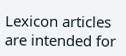Lexicon articles are intended for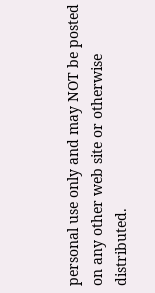personal use only and may NOT be posted on any other web site or otherwise distributed.